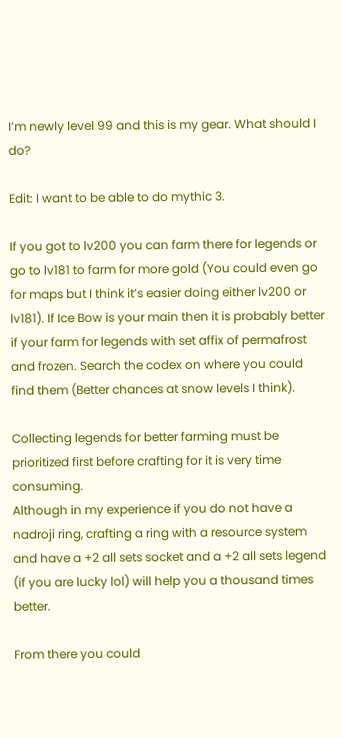I’m newly level 99 and this is my gear. What should I do?

Edit: I want to be able to do mythic 3.

If you got to lv200 you can farm there for legends or go to lv181 to farm for more gold (You could even go for maps but I think it’s easier doing either lv200 or lv181). If Ice Bow is your main then it is probably better if your farm for legends with set affix of permafrost and frozen. Search the codex on where you could find them (Better chances at snow levels I think).

Collecting legends for better farming must be prioritized first before crafting for it is very time consuming.
Although in my experience if you do not have a nadroji ring, crafting a ring with a resource system and have a +2 all sets socket and a +2 all sets legend (if you are lucky lol) will help you a thousand times better.

From there you could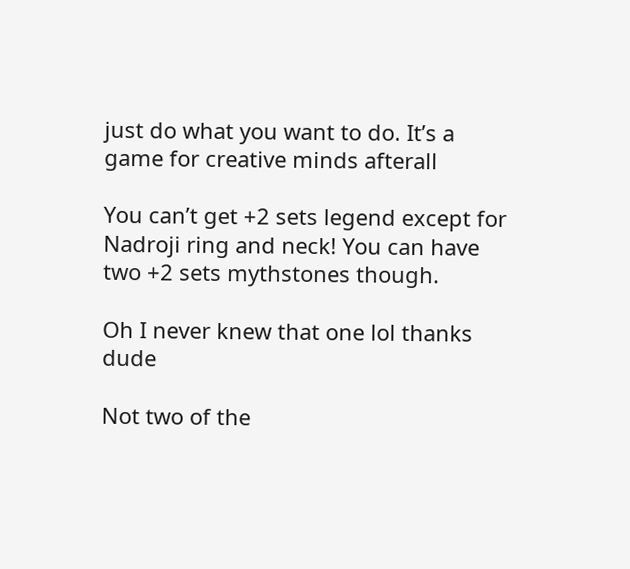just do what you want to do. It’s a game for creative minds afterall

You can’t get +2 sets legend except for Nadroji ring and neck! You can have two +2 sets mythstones though.

Oh I never knew that one lol thanks dude

Not two of the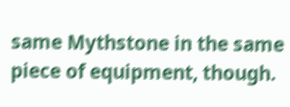same Mythstone in the same piece of equipment, though.